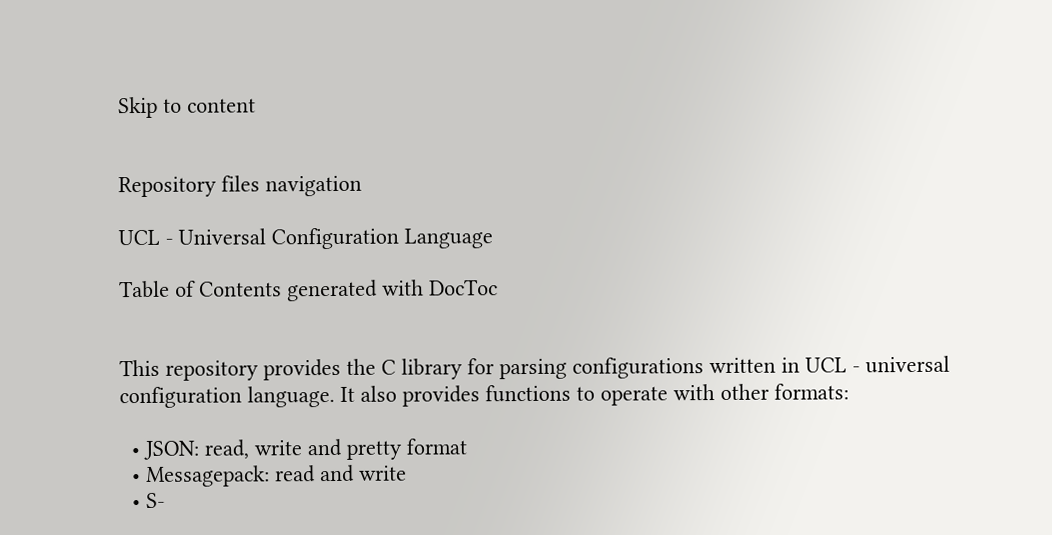Skip to content


Repository files navigation

UCL - Universal Configuration Language

Table of Contents generated with DocToc


This repository provides the C library for parsing configurations written in UCL - universal configuration language. It also provides functions to operate with other formats:

  • JSON: read, write and pretty format
  • Messagepack: read and write
  • S-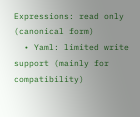Expressions: read only (canonical form)
  • Yaml: limited write support (mainly for compatibility)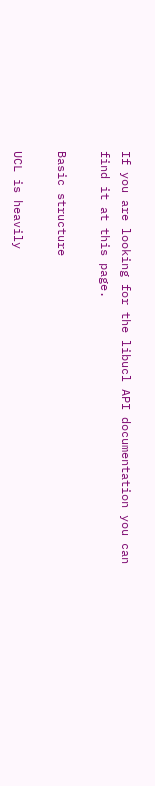If you are looking for the libucl API documentation you can find it at this page.

Basic structure

UCL is heavily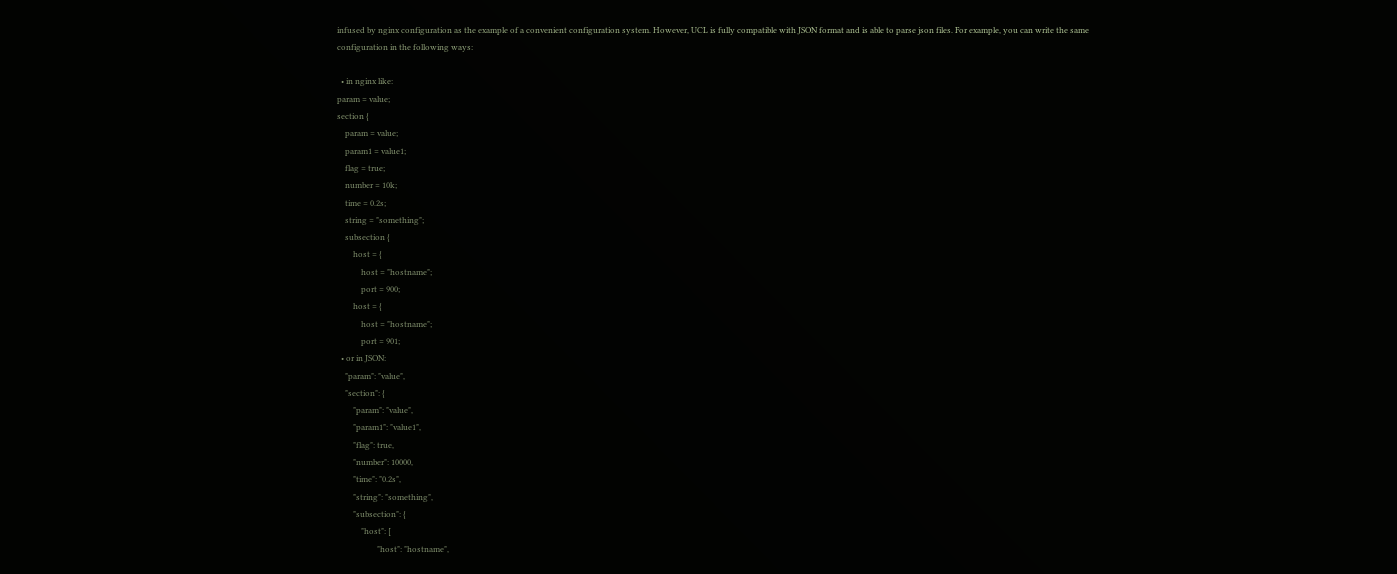infused by nginx configuration as the example of a convenient configuration system. However, UCL is fully compatible with JSON format and is able to parse json files. For example, you can write the same configuration in the following ways:

  • in nginx like:
param = value;
section {
    param = value;
    param1 = value1;
    flag = true;
    number = 10k;
    time = 0.2s;
    string = "something";
    subsection {
        host = {
            host = "hostname";
            port = 900;
        host = {
            host = "hostname";
            port = 901;
  • or in JSON:
    "param": "value",
    "section": {
        "param": "value",
        "param1": "value1",
        "flag": true,
        "number": 10000,
        "time": "0.2s",
        "string": "something",
        "subsection": {
            "host": [
                    "host": "hostname",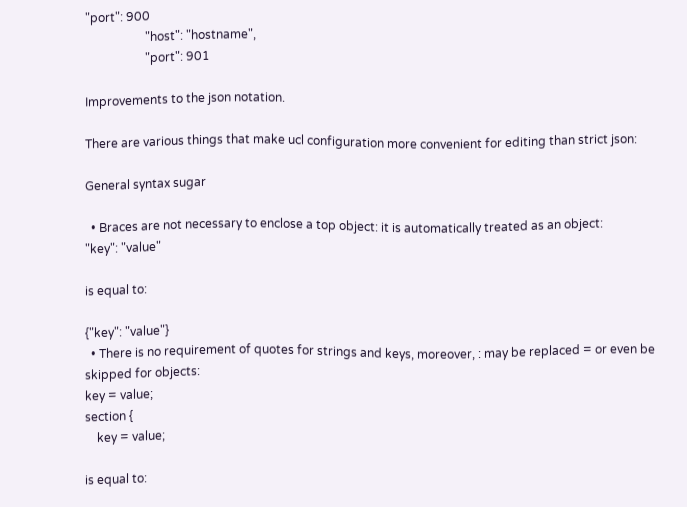"port": 900
                    "host": "hostname",
                    "port": 901

Improvements to the json notation.

There are various things that make ucl configuration more convenient for editing than strict json:

General syntax sugar

  • Braces are not necessary to enclose a top object: it is automatically treated as an object:
"key": "value"

is equal to:

{"key": "value"}
  • There is no requirement of quotes for strings and keys, moreover, : may be replaced = or even be skipped for objects:
key = value;
section {
    key = value;

is equal to: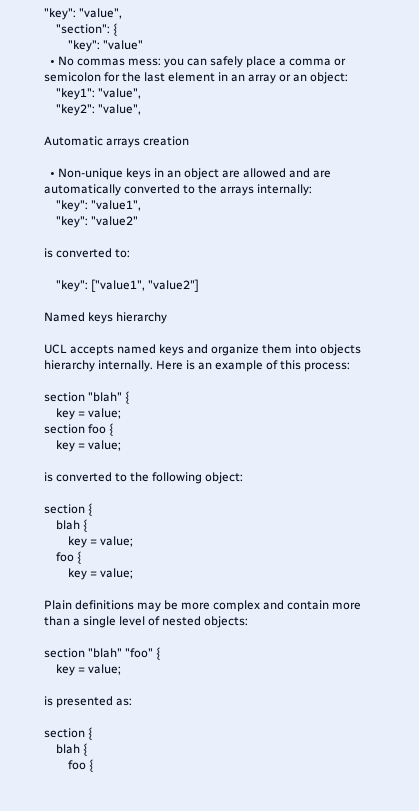"key": "value",
    "section": {
        "key": "value"
  • No commas mess: you can safely place a comma or semicolon for the last element in an array or an object:
    "key1": "value",
    "key2": "value",

Automatic arrays creation

  • Non-unique keys in an object are allowed and are automatically converted to the arrays internally:
    "key": "value1",
    "key": "value2"

is converted to:

    "key": ["value1", "value2"]

Named keys hierarchy

UCL accepts named keys and organize them into objects hierarchy internally. Here is an example of this process:

section "blah" {
    key = value;
section foo {
    key = value;

is converted to the following object:

section {
    blah {
        key = value;
    foo {
        key = value;

Plain definitions may be more complex and contain more than a single level of nested objects:

section "blah" "foo" {
    key = value;

is presented as:

section {
    blah {
        foo {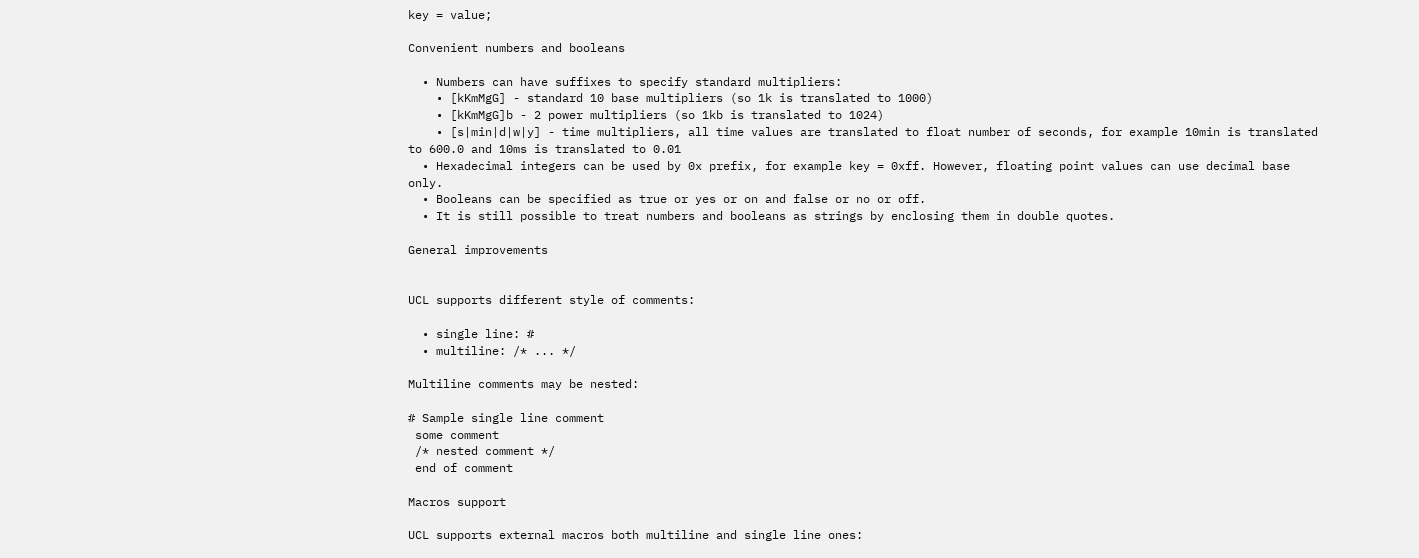key = value;

Convenient numbers and booleans

  • Numbers can have suffixes to specify standard multipliers:
    • [kKmMgG] - standard 10 base multipliers (so 1k is translated to 1000)
    • [kKmMgG]b - 2 power multipliers (so 1kb is translated to 1024)
    • [s|min|d|w|y] - time multipliers, all time values are translated to float number of seconds, for example 10min is translated to 600.0 and 10ms is translated to 0.01
  • Hexadecimal integers can be used by 0x prefix, for example key = 0xff. However, floating point values can use decimal base only.
  • Booleans can be specified as true or yes or on and false or no or off.
  • It is still possible to treat numbers and booleans as strings by enclosing them in double quotes.

General improvements


UCL supports different style of comments:

  • single line: #
  • multiline: /* ... */

Multiline comments may be nested:

# Sample single line comment
 some comment
 /* nested comment */
 end of comment

Macros support

UCL supports external macros both multiline and single line ones: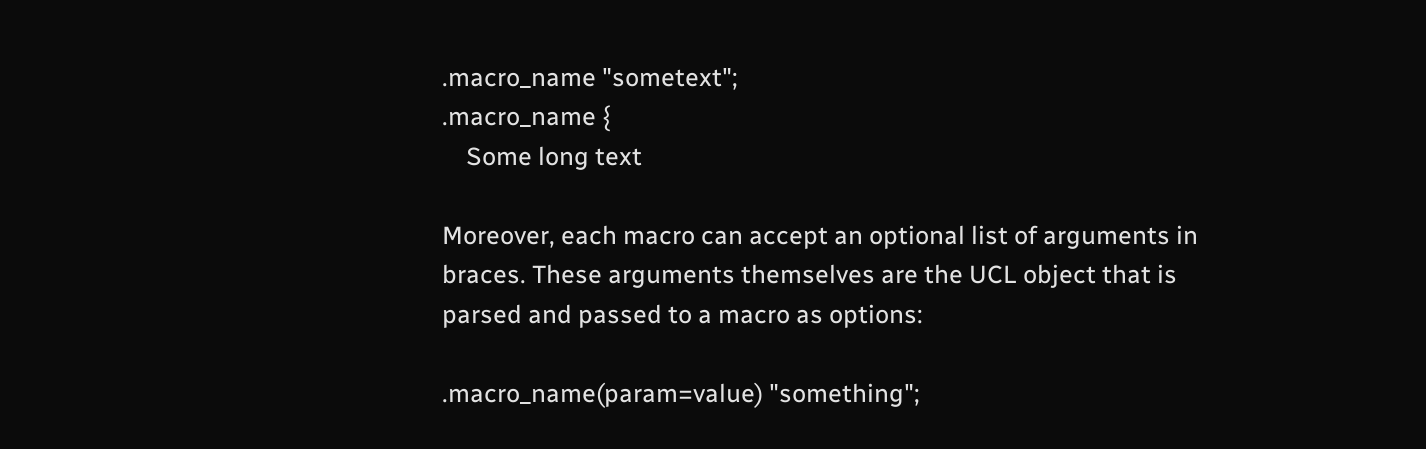.macro_name "sometext";
.macro_name {
    Some long text

Moreover, each macro can accept an optional list of arguments in braces. These arguments themselves are the UCL object that is parsed and passed to a macro as options:

.macro_name(param=value) "something";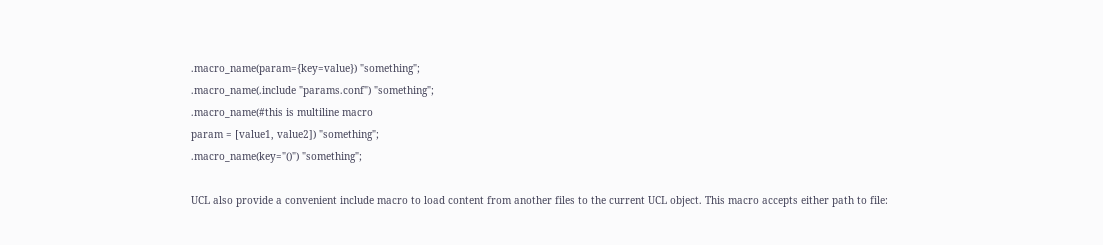.macro_name(param={key=value}) "something";
.macro_name(.include "params.conf") "something";
.macro_name(#this is multiline macro
param = [value1, value2]) "something";
.macro_name(key="()") "something";

UCL also provide a convenient include macro to load content from another files to the current UCL object. This macro accepts either path to file: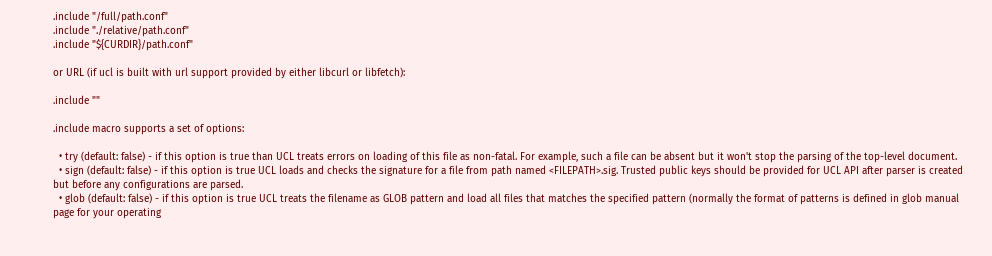.include "/full/path.conf"
.include "./relative/path.conf"
.include "${CURDIR}/path.conf"

or URL (if ucl is built with url support provided by either libcurl or libfetch):

.include ""

.include macro supports a set of options:

  • try (default: false) - if this option is true than UCL treats errors on loading of this file as non-fatal. For example, such a file can be absent but it won't stop the parsing of the top-level document.
  • sign (default: false) - if this option is true UCL loads and checks the signature for a file from path named <FILEPATH>.sig. Trusted public keys should be provided for UCL API after parser is created but before any configurations are parsed.
  • glob (default: false) - if this option is true UCL treats the filename as GLOB pattern and load all files that matches the specified pattern (normally the format of patterns is defined in glob manual page for your operating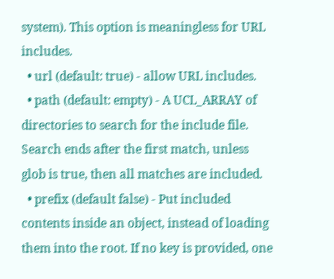system). This option is meaningless for URL includes.
  • url (default: true) - allow URL includes.
  • path (default: empty) - A UCL_ARRAY of directories to search for the include file. Search ends after the first match, unless glob is true, then all matches are included.
  • prefix (default false) - Put included contents inside an object, instead of loading them into the root. If no key is provided, one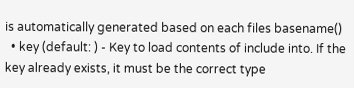is automatically generated based on each files basename()
  • key (default: ) - Key to load contents of include into. If the key already exists, it must be the correct type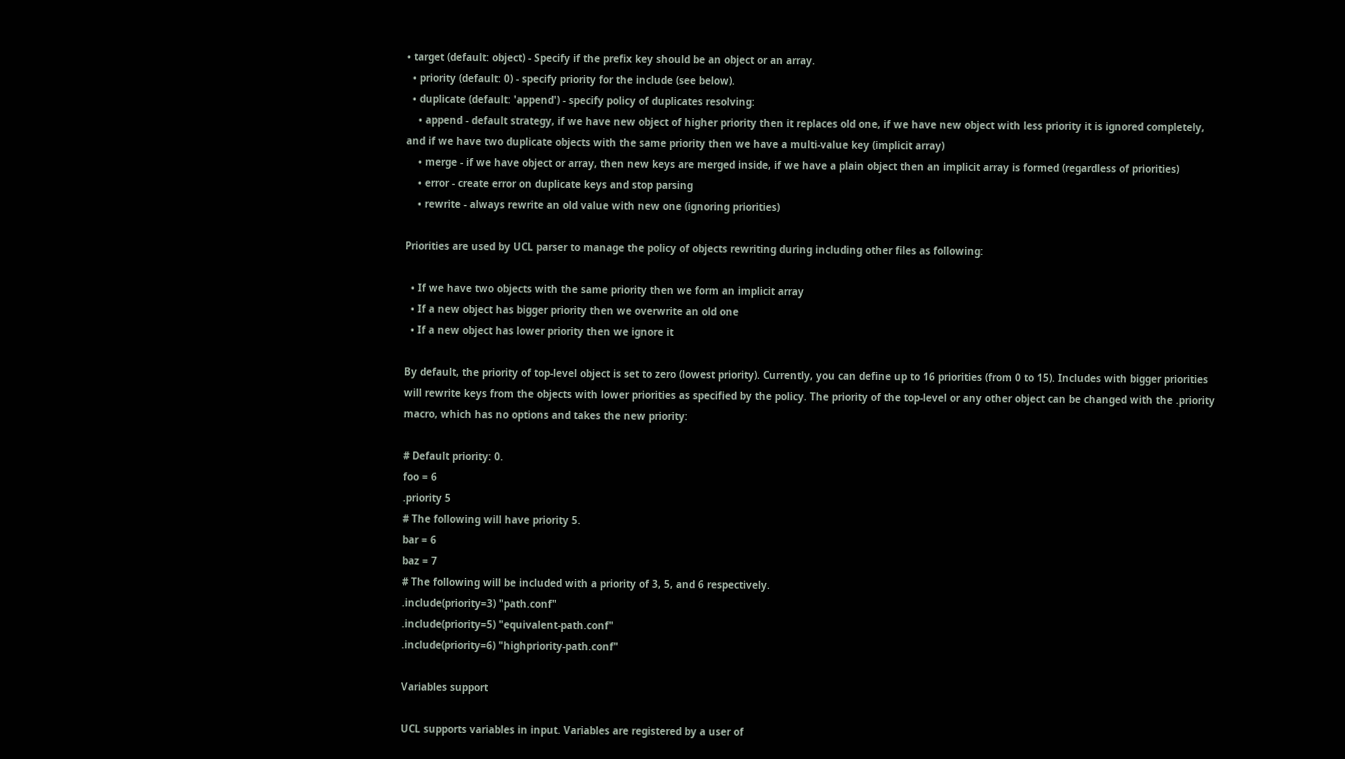• target (default: object) - Specify if the prefix key should be an object or an array.
  • priority (default: 0) - specify priority for the include (see below).
  • duplicate (default: 'append') - specify policy of duplicates resolving:
    • append - default strategy, if we have new object of higher priority then it replaces old one, if we have new object with less priority it is ignored completely, and if we have two duplicate objects with the same priority then we have a multi-value key (implicit array)
    • merge - if we have object or array, then new keys are merged inside, if we have a plain object then an implicit array is formed (regardless of priorities)
    • error - create error on duplicate keys and stop parsing
    • rewrite - always rewrite an old value with new one (ignoring priorities)

Priorities are used by UCL parser to manage the policy of objects rewriting during including other files as following:

  • If we have two objects with the same priority then we form an implicit array
  • If a new object has bigger priority then we overwrite an old one
  • If a new object has lower priority then we ignore it

By default, the priority of top-level object is set to zero (lowest priority). Currently, you can define up to 16 priorities (from 0 to 15). Includes with bigger priorities will rewrite keys from the objects with lower priorities as specified by the policy. The priority of the top-level or any other object can be changed with the .priority macro, which has no options and takes the new priority:

# Default priority: 0.
foo = 6
.priority 5
# The following will have priority 5.
bar = 6
baz = 7
# The following will be included with a priority of 3, 5, and 6 respectively.
.include(priority=3) "path.conf"
.include(priority=5) "equivalent-path.conf"
.include(priority=6) "highpriority-path.conf"

Variables support

UCL supports variables in input. Variables are registered by a user of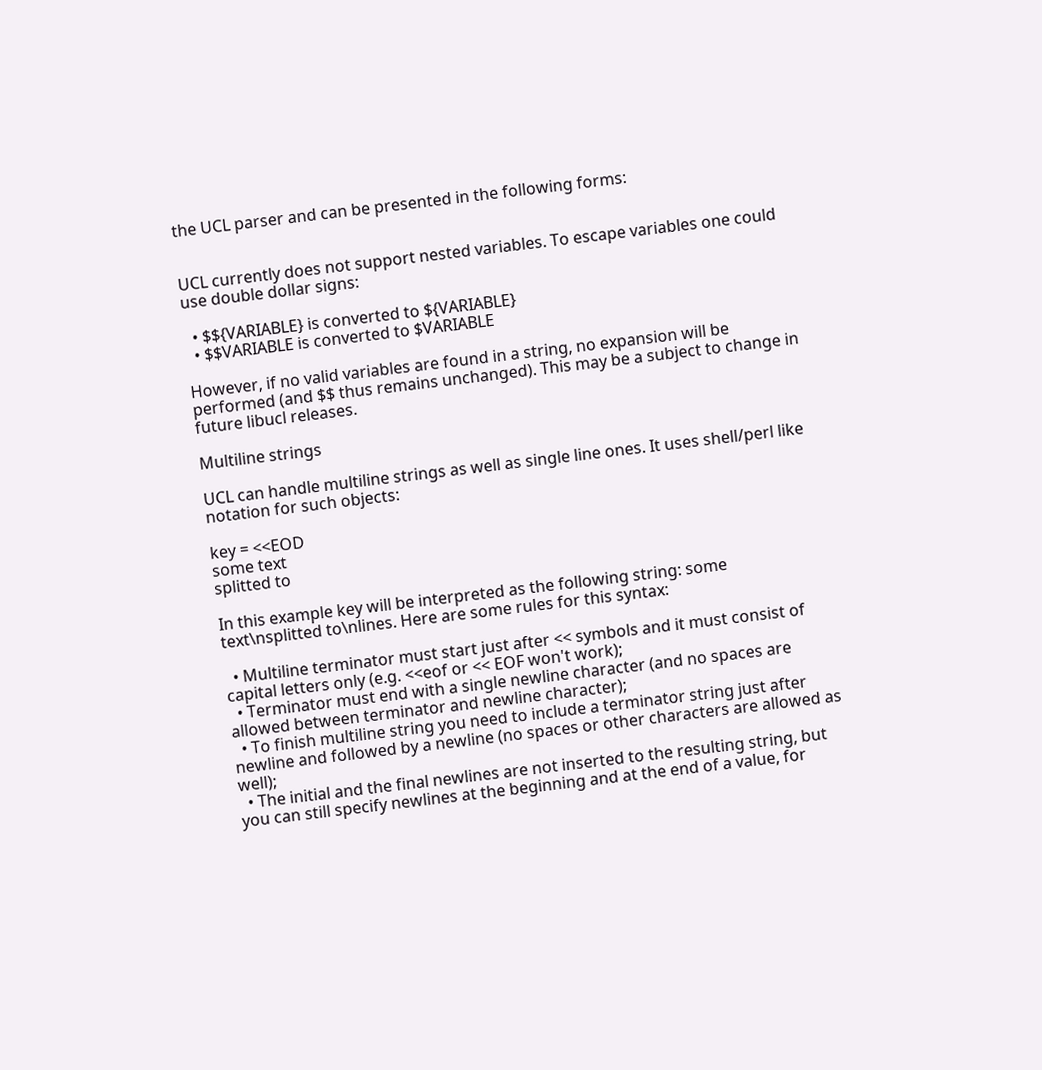the UCL parser and can be presented in the following forms:


UCL currently does not support nested variables. To escape variables one could use double dollar signs:

  • $${VARIABLE} is converted to ${VARIABLE}
  • $$VARIABLE is converted to $VARIABLE

However, if no valid variables are found in a string, no expansion will be performed (and $$ thus remains unchanged). This may be a subject to change in future libucl releases.

Multiline strings

UCL can handle multiline strings as well as single line ones. It uses shell/perl like notation for such objects:

key = <<EOD
some text
splitted to

In this example key will be interpreted as the following string: some text\nsplitted to\nlines. Here are some rules for this syntax:

  • Multiline terminator must start just after << symbols and it must consist of capital letters only (e.g. <<eof or << EOF won't work);
  • Terminator must end with a single newline character (and no spaces are allowed between terminator and newline character);
  • To finish multiline string you need to include a terminator string just after newline and followed by a newline (no spaces or other characters are allowed as well);
  • The initial and the final newlines are not inserted to the resulting string, but you can still specify newlines at the beginning and at the end of a value, for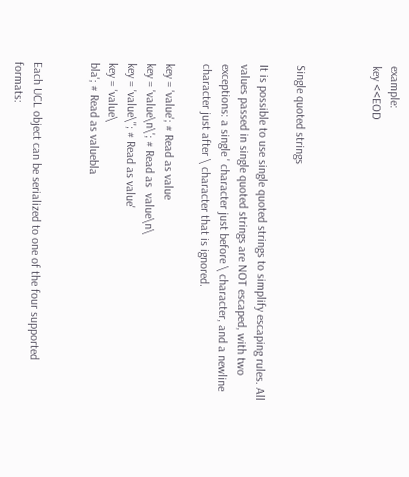example:
key <<EOD



Single quoted strings

It is possible to use single quoted strings to simplify escaping rules. All values passed in single quoted strings are NOT escaped, with two exceptions: a single ' character just before \ character, and a newline character just after \ character that is ignored.

key = 'value'; # Read as value
key = 'value\n\'; # Read as  value\n\
key = 'value\''; # Read as value'
key = 'value\
bla'; # Read as valuebla


Each UCL object can be serialized to one of the four supported formats: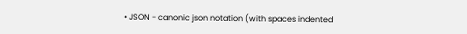• JSON - canonic json notation (with spaces indented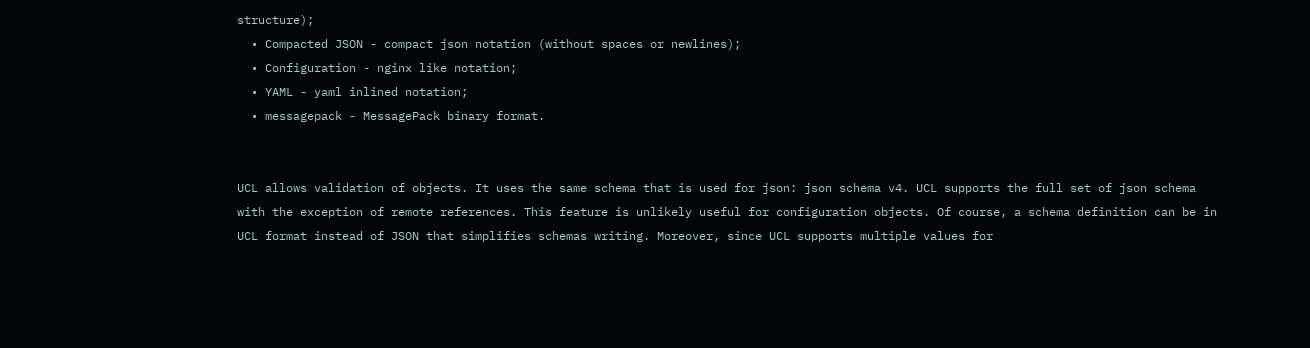structure);
  • Compacted JSON - compact json notation (without spaces or newlines);
  • Configuration - nginx like notation;
  • YAML - yaml inlined notation;
  • messagepack - MessagePack binary format.


UCL allows validation of objects. It uses the same schema that is used for json: json schema v4. UCL supports the full set of json schema with the exception of remote references. This feature is unlikely useful for configuration objects. Of course, a schema definition can be in UCL format instead of JSON that simplifies schemas writing. Moreover, since UCL supports multiple values for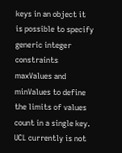keys in an object it is possible to specify generic integer constraints maxValues and minValues to define the limits of values count in a single key. UCL currently is not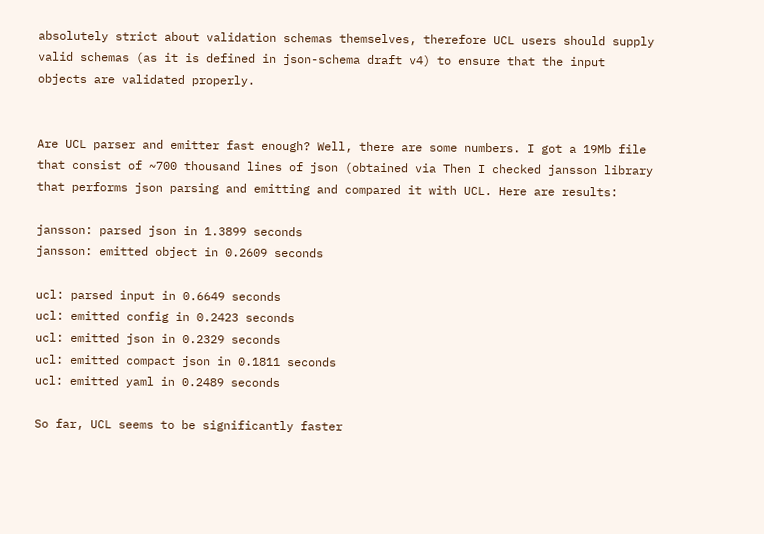absolutely strict about validation schemas themselves, therefore UCL users should supply valid schemas (as it is defined in json-schema draft v4) to ensure that the input objects are validated properly.


Are UCL parser and emitter fast enough? Well, there are some numbers. I got a 19Mb file that consist of ~700 thousand lines of json (obtained via Then I checked jansson library that performs json parsing and emitting and compared it with UCL. Here are results:

jansson: parsed json in 1.3899 seconds
jansson: emitted object in 0.2609 seconds

ucl: parsed input in 0.6649 seconds
ucl: emitted config in 0.2423 seconds
ucl: emitted json in 0.2329 seconds
ucl: emitted compact json in 0.1811 seconds
ucl: emitted yaml in 0.2489 seconds

So far, UCL seems to be significantly faster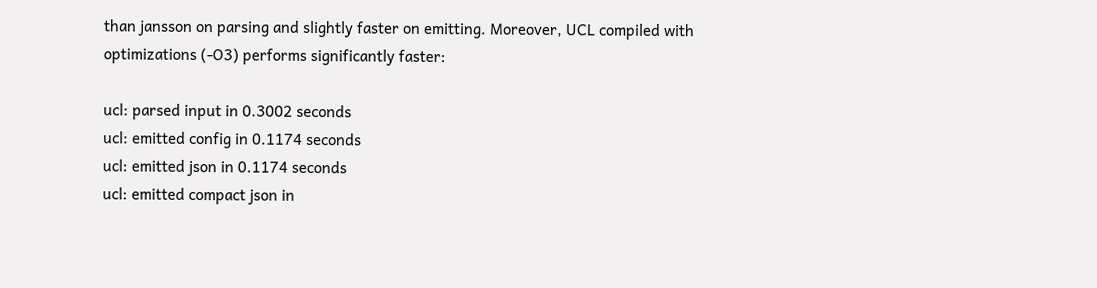than jansson on parsing and slightly faster on emitting. Moreover, UCL compiled with optimizations (-O3) performs significantly faster:

ucl: parsed input in 0.3002 seconds
ucl: emitted config in 0.1174 seconds
ucl: emitted json in 0.1174 seconds
ucl: emitted compact json in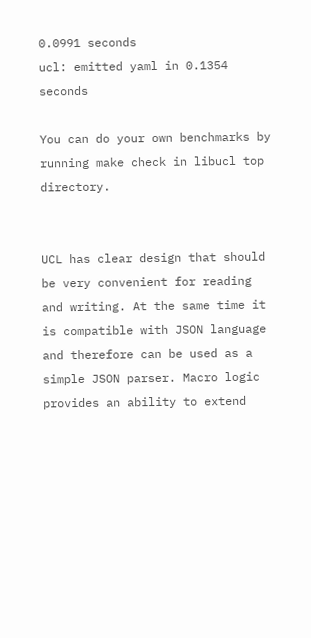0.0991 seconds
ucl: emitted yaml in 0.1354 seconds

You can do your own benchmarks by running make check in libucl top directory.


UCL has clear design that should be very convenient for reading and writing. At the same time it is compatible with JSON language and therefore can be used as a simple JSON parser. Macro logic provides an ability to extend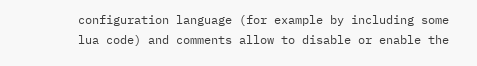configuration language (for example by including some lua code) and comments allow to disable or enable the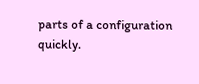parts of a configuration quickly.